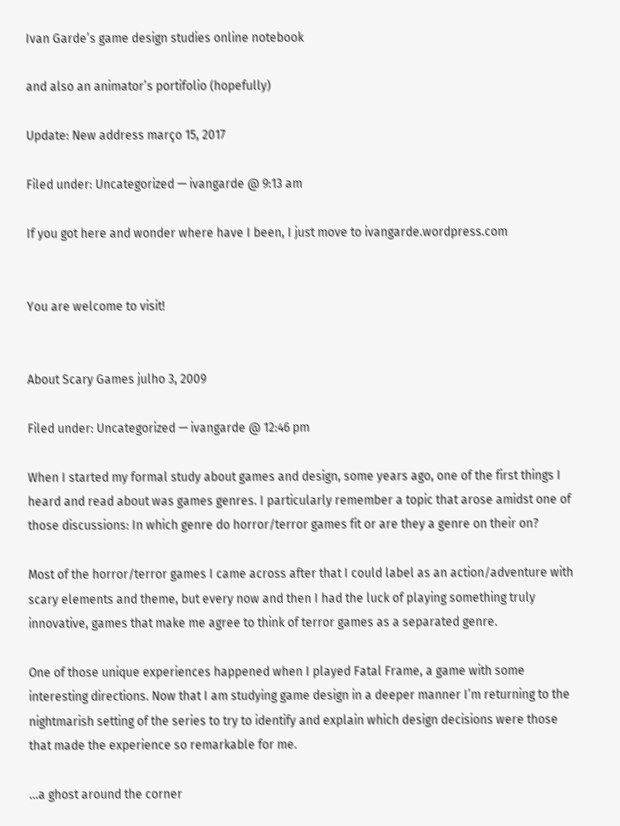Ivan Garde’s game design studies online notebook

and also an animator’s portifolio (hopefully)

Update: New address março 15, 2017

Filed under: Uncategorized — ivangarde @ 9:13 am

If you got here and wonder where have I been, I just move to ivangarde.wordpress.com


You are welcome to visit!


About Scary Games julho 3, 2009

Filed under: Uncategorized — ivangarde @ 12:46 pm

When I started my formal study about games and design, some years ago, one of the first things I heard and read about was games genres. I particularly remember a topic that arose amidst one of those discussions: In which genre do horror/terror games fit or are they a genre on their on?

Most of the horror/terror games I came across after that I could label as an action/adventure with scary elements and theme, but every now and then I had the luck of playing something truly innovative, games that make me agree to think of terror games as a separated genre.

One of those unique experiences happened when I played Fatal Frame, a game with some interesting directions. Now that I am studying game design in a deeper manner I’m returning to the nightmarish setting of the series to try to identify and explain which design decisions were those that made the experience so remarkable for me.

...a ghost around the corner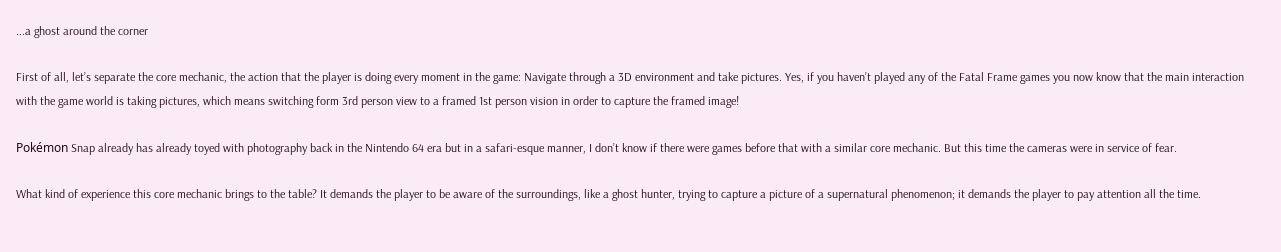...a ghost around the corner

First of all, let’s separate the core mechanic, the action that the player is doing every moment in the game: Navigate through a 3D environment and take pictures. Yes, if you haven’t played any of the Fatal Frame games you now know that the main interaction with the game world is taking pictures, which means switching form 3rd person view to a framed 1st person vision in order to capture the framed image!

Pokémon Snap already has already toyed with photography back in the Nintendo 64 era but in a safari-esque manner, I don’t know if there were games before that with a similar core mechanic. But this time the cameras were in service of fear.

What kind of experience this core mechanic brings to the table? It demands the player to be aware of the surroundings, like a ghost hunter, trying to capture a picture of a supernatural phenomenon; it demands the player to pay attention all the time.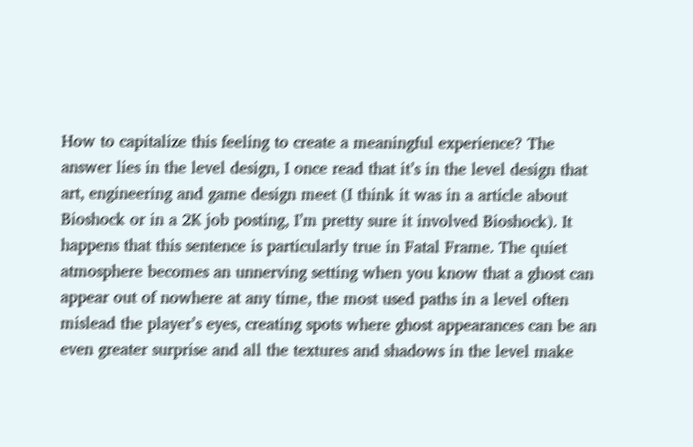How to capitalize this feeling to create a meaningful experience? The answer lies in the level design, I once read that it’s in the level design that art, engineering and game design meet (I think it was in a article about Bioshock or in a 2K job posting, I’m pretty sure it involved Bioshock). It happens that this sentence is particularly true in Fatal Frame. The quiet atmosphere becomes an unnerving setting when you know that a ghost can appear out of nowhere at any time, the most used paths in a level often mislead the player’s eyes, creating spots where ghost appearances can be an even greater surprise and all the textures and shadows in the level make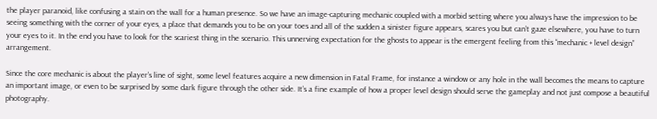the player paranoid, like confusing a stain on the wall for a human presence. So we have an image-capturing mechanic coupled with a morbid setting where you always have the impression to be seeing something with the corner of your eyes, a place that demands you to be on your toes and all of the sudden a sinister figure appears, scares you but can’t gaze elsewhere, you have to turn your eyes to it. In the end you have to look for the scariest thing in the scenario. This unnerving expectation for the ghosts to appear is the emergent feeling from this “mechanic + level design” arrangement.

Since the core mechanic is about the player’s line of sight, some level features acquire a new dimension in Fatal Frame, for instance a window or any hole in the wall becomes the means to capture an important image, or even to be surprised by some dark figure through the other side. It’s a fine example of how a proper level design should serve the gameplay and not just compose a beautiful photography.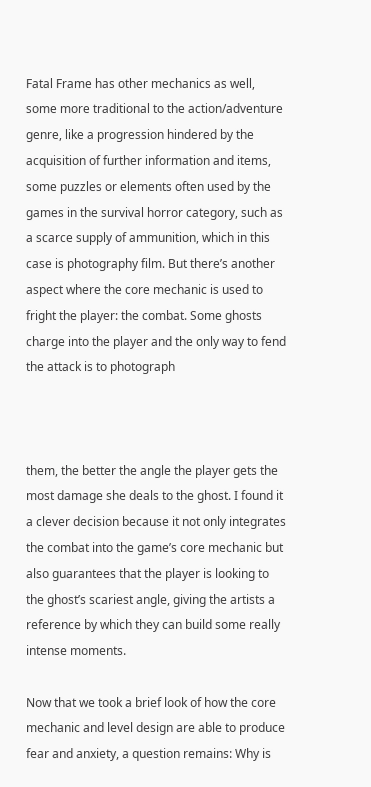Fatal Frame has other mechanics as well, some more traditional to the action/adventure genre, like a progression hindered by the acquisition of further information and items, some puzzles or elements often used by the games in the survival horror category, such as a scarce supply of ammunition, which in this case is photography film. But there’s another aspect where the core mechanic is used to fright the player: the combat. Some ghosts charge into the player and the only way to fend the attack is to photograph



them, the better the angle the player gets the most damage she deals to the ghost. I found it a clever decision because it not only integrates the combat into the game’s core mechanic but also guarantees that the player is looking to the ghost’s scariest angle, giving the artists a reference by which they can build some really intense moments.

Now that we took a brief look of how the core mechanic and level design are able to produce fear and anxiety, a question remains: Why is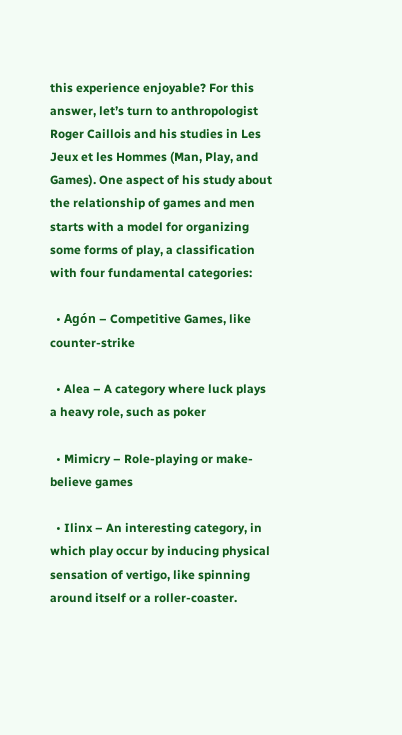this experience enjoyable? For this answer, let’s turn to anthropologist Roger Caillois and his studies in Les Jeux et les Hommes (Man, Play, and Games). One aspect of his study about the relationship of games and men starts with a model for organizing some forms of play, a classification with four fundamental categories:

  • Agón – Competitive Games, like counter-strike

  • Alea – A category where luck plays a heavy role, such as poker

  • Mimicry – Role-playing or make-believe games

  • Ilinx – An interesting category, in which play occur by inducing physical sensation of vertigo, like spinning around itself or a roller-coaster.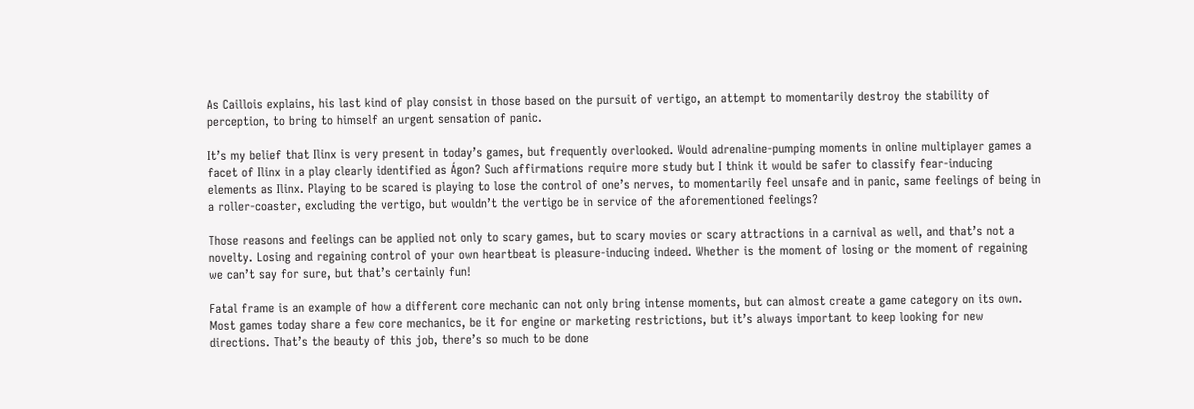As Caillois explains, his last kind of play consist in those based on the pursuit of vertigo, an attempt to momentarily destroy the stability of perception, to bring to himself an urgent sensation of panic.

It’s my belief that Ilinx is very present in today’s games, but frequently overlooked. Would adrenaline-pumping moments in online multiplayer games a facet of Ilinx in a play clearly identified as Ágon? Such affirmations require more study but I think it would be safer to classify fear-inducing elements as Ilinx. Playing to be scared is playing to lose the control of one’s nerves, to momentarily feel unsafe and in panic, same feelings of being in a roller-coaster, excluding the vertigo, but wouldn’t the vertigo be in service of the aforementioned feelings?

Those reasons and feelings can be applied not only to scary games, but to scary movies or scary attractions in a carnival as well, and that’s not a novelty. Losing and regaining control of your own heartbeat is pleasure-inducing indeed. Whether is the moment of losing or the moment of regaining we can’t say for sure, but that’s certainly fun!

Fatal frame is an example of how a different core mechanic can not only bring intense moments, but can almost create a game category on its own. Most games today share a few core mechanics, be it for engine or marketing restrictions, but it’s always important to keep looking for new directions. That’s the beauty of this job, there’s so much to be done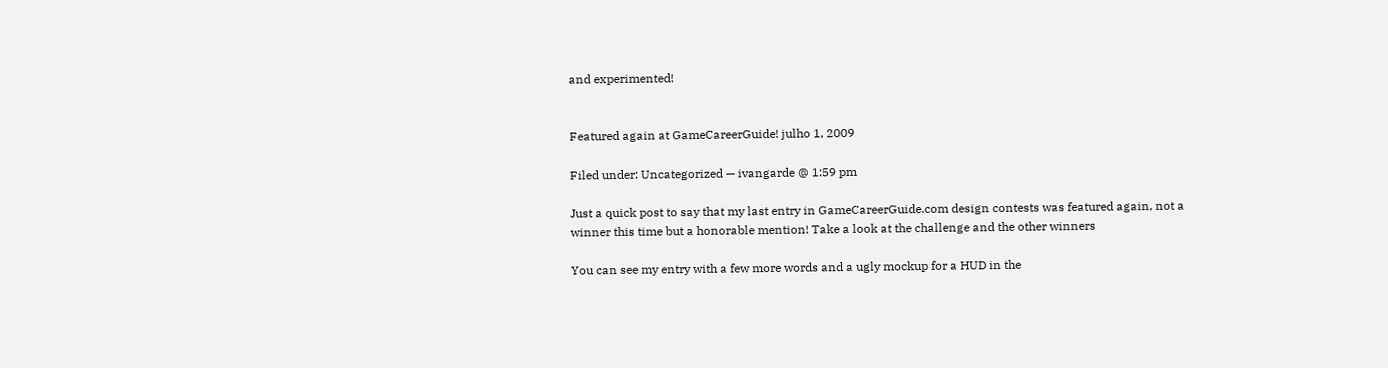and experimented!


Featured again at GameCareerGuide! julho 1, 2009

Filed under: Uncategorized — ivangarde @ 1:59 pm

Just a quick post to say that my last entry in GameCareerGuide.com design contests was featured again, not a winner this time but a honorable mention! Take a look at the challenge and the other winners

You can see my entry with a few more words and a ugly mockup for a HUD in the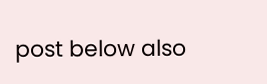post below also